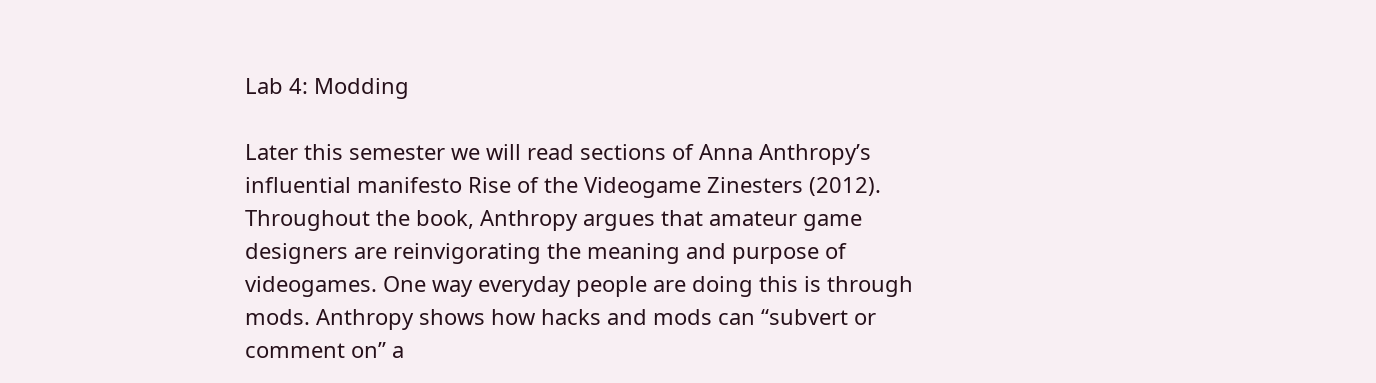Lab 4: Modding

Later this semester we will read sections of Anna Anthropy’s influential manifesto Rise of the Videogame Zinesters (2012). Throughout the book, Anthropy argues that amateur game designers are reinvigorating the meaning and purpose of videogames. One way everyday people are doing this is through mods. Anthropy shows how hacks and mods can “subvert or comment on” a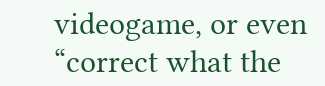videogame, or even “correct what the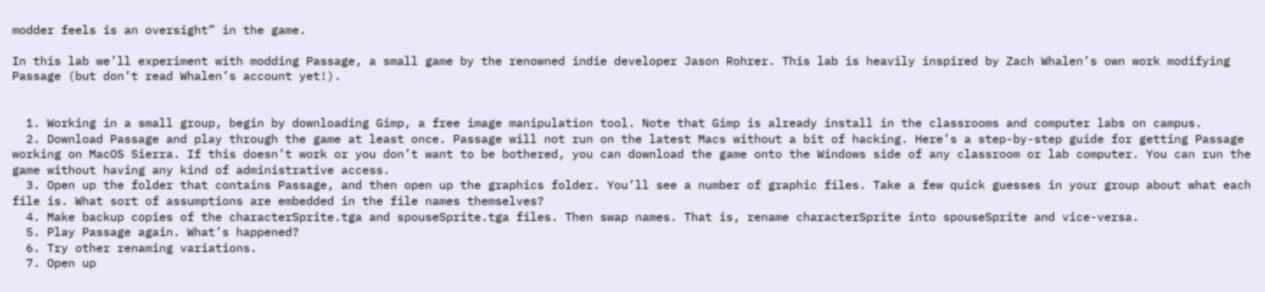modder feels is an oversight” in the game.

In this lab we’ll experiment with modding Passage, a small game by the renowned indie developer Jason Rohrer. This lab is heavily inspired by Zach Whalen’s own work modifying Passage (but don’t read Whalen’s account yet!).


  1. Working in a small group, begin by downloading Gimp, a free image manipulation tool. Note that Gimp is already install in the classrooms and computer labs on campus.
  2. Download Passage and play through the game at least once. Passage will not run on the latest Macs without a bit of hacking. Here’s a step-by-step guide for getting Passage working on MacOS Sierra. If this doesn’t work or you don’t want to be bothered, you can download the game onto the Windows side of any classroom or lab computer. You can run the game without having any kind of administrative access.
  3. Open up the folder that contains Passage, and then open up the graphics folder. You’ll see a number of graphic files. Take a few quick guesses in your group about what each file is. What sort of assumptions are embedded in the file names themselves?
  4. Make backup copies of the characterSprite.tga and spouseSprite.tga files. Then swap names. That is, rename characterSprite into spouseSprite and vice-versa.
  5. Play Passage again. What’s happened?
  6. Try other renaming variations.
  7. Open up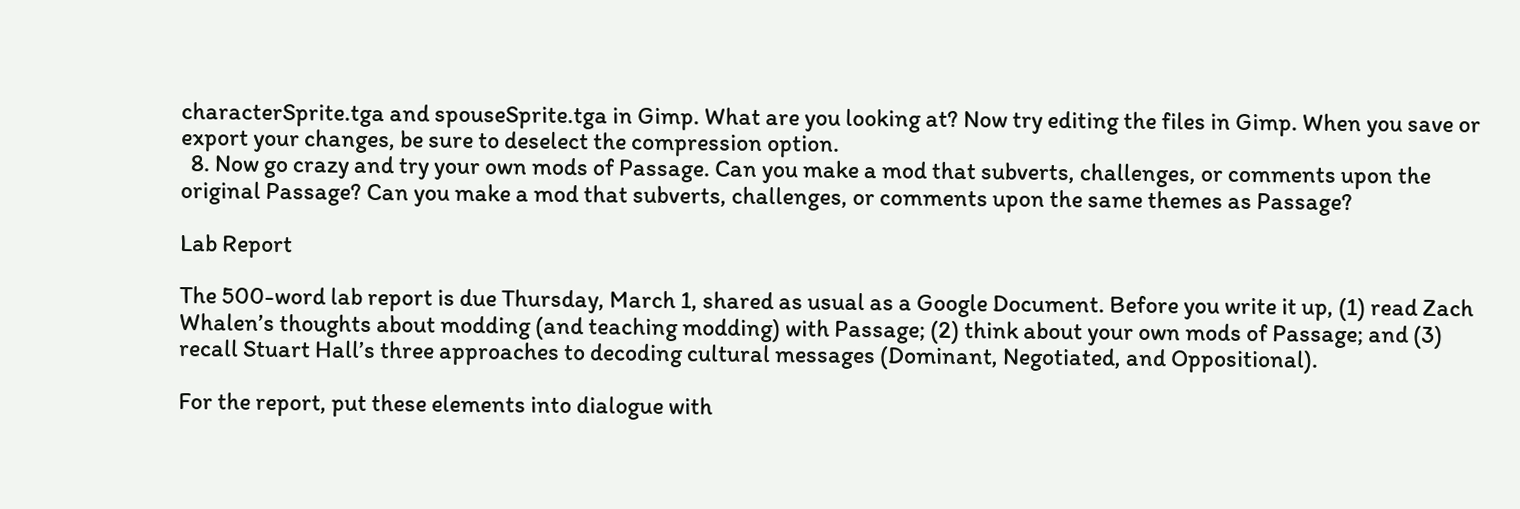characterSprite.tga and spouseSprite.tga in Gimp. What are you looking at? Now try editing the files in Gimp. When you save or export your changes, be sure to deselect the compression option.
  8. Now go crazy and try your own mods of Passage. Can you make a mod that subverts, challenges, or comments upon the original Passage? Can you make a mod that subverts, challenges, or comments upon the same themes as Passage?

Lab Report

The 500-word lab report is due Thursday, March 1, shared as usual as a Google Document. Before you write it up, (1) read Zach Whalen’s thoughts about modding (and teaching modding) with Passage; (2) think about your own mods of Passage; and (3) recall Stuart Hall’s three approaches to decoding cultural messages (Dominant, Negotiated, and Oppositional).

For the report, put these elements into dialogue with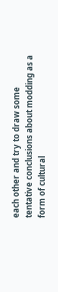each other and try to draw some tentative conclusions about modding as a form of cultural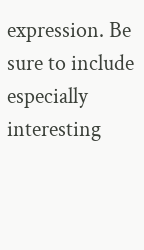expression. Be sure to include especially interesting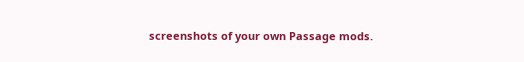screenshots of your own Passage mods.